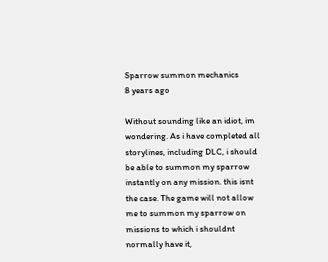Sparrow summon mechanics
8 years ago

Without sounding like an idiot, im wondering. As i have completed all storylines, including DLC, i should be able to summon my sparrow instantly on any mission. this isnt the case. The game will not allow me to summon my sparrow on missions to which i shouldnt normally have it,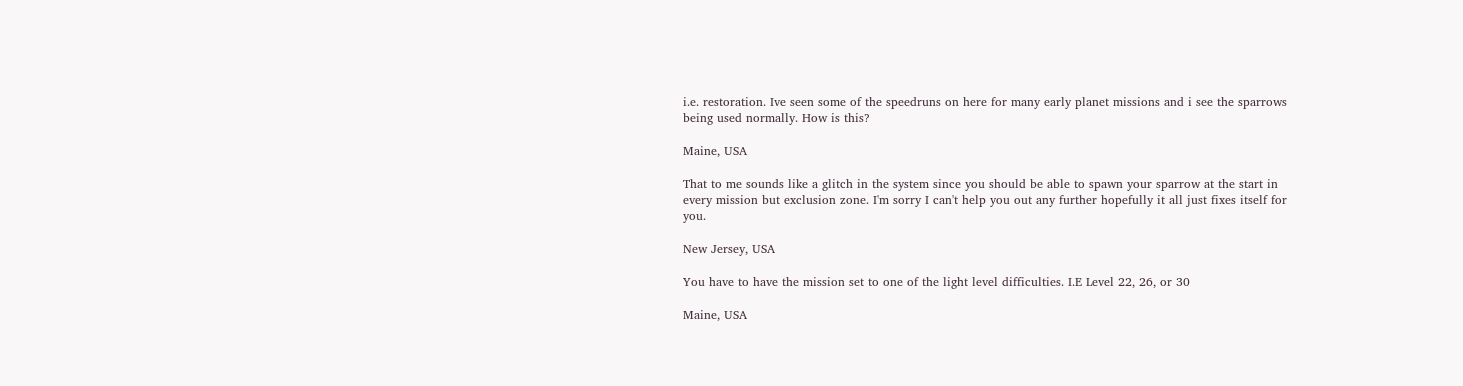i.e. restoration. Ive seen some of the speedruns on here for many early planet missions and i see the sparrows being used normally. How is this?

Maine, USA

That to me sounds like a glitch in the system since you should be able to spawn your sparrow at the start in every mission but exclusion zone. I'm sorry I can't help you out any further hopefully it all just fixes itself for you.

New Jersey, USA

You have to have the mission set to one of the light level difficulties. I.E Level 22, 26, or 30

Maine, USA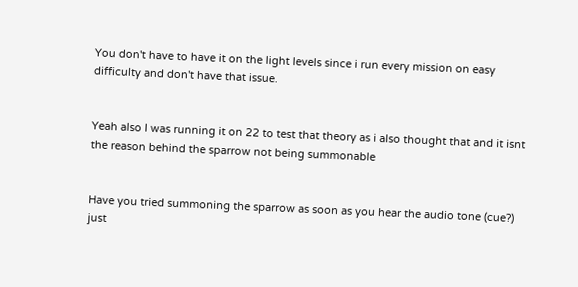You don't have to have it on the light levels since i run every mission on easy difficulty and don't have that issue.


Yeah also I was running it on 22 to test that theory as i also thought that and it isnt the reason behind the sparrow not being summonable


Have you tried summoning the sparrow as soon as you hear the audio tone (cue?) just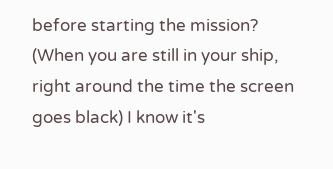before starting the mission? (When you are still in your ship, right around the time the screen goes black) I know it's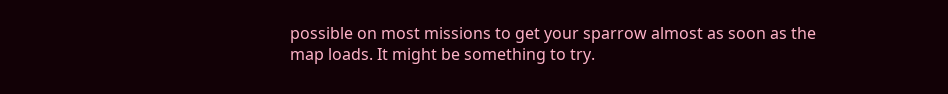possible on most missions to get your sparrow almost as soon as the map loads. It might be something to try.